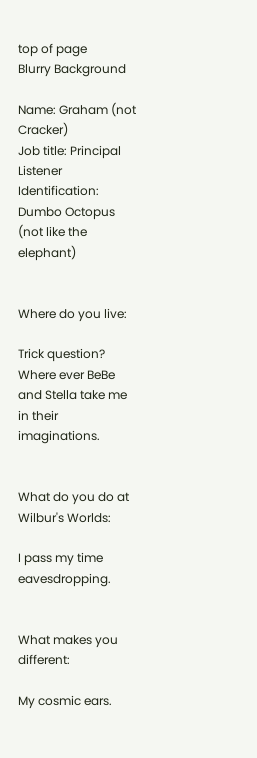top of page
Blurry Background

Name: Graham (not Cracker)
Job title: Principal Listener
Identification: Dumbo Octopus (not like the elephant)


Where do you live:

Trick question? Where ever BeBe and Stella take me in their imaginations.


What do you do at Wilbur's Worlds:

I pass my time eavesdropping.


What makes you different:

My cosmic ears.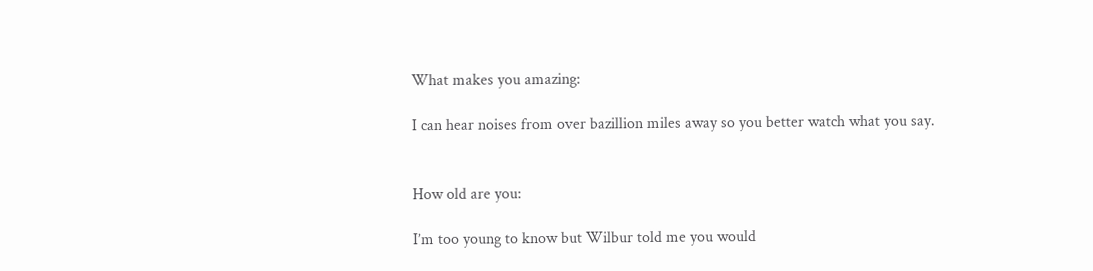What makes you amazing:

I can hear noises from over bazillion miles away so you better watch what you say.


How old are you:

I’m too young to know but Wilbur told me you would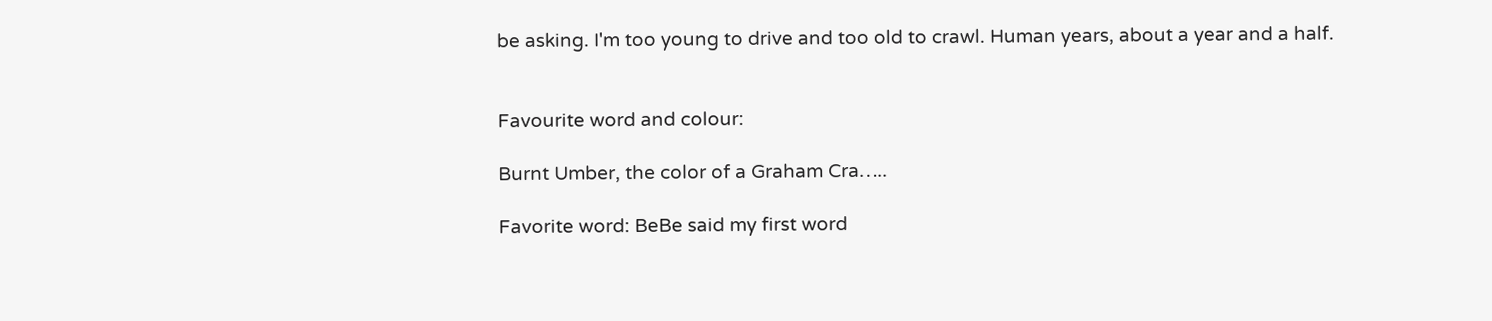be asking. I'm too young to drive and too old to crawl. Human years, about a year and a half.


Favourite word and colour:

Burnt Umber, the color of a Graham Cra…..

Favorite word: BeBe said my first word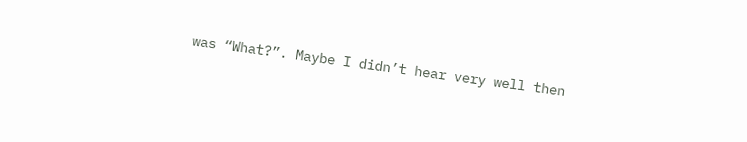was “What?”. Maybe I didn’t hear very well then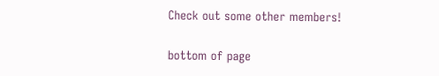Check out some other members!

bottom of page